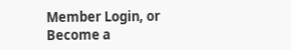Member Login, or Become a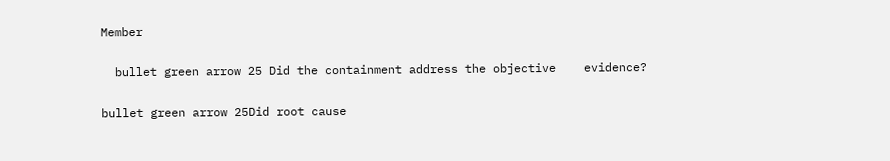Member

  bullet green arrow 25 Did the containment address the objective    evidence?

bullet green arrow 25Did root cause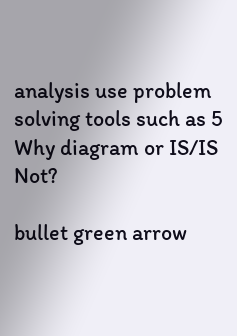analysis use problem solving tools such as 5 Why diagram or IS/IS Not?

bullet green arrow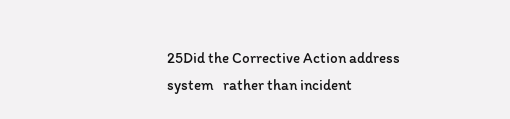25Did the Corrective Action address system   rather than incident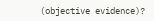(objective evidence)?